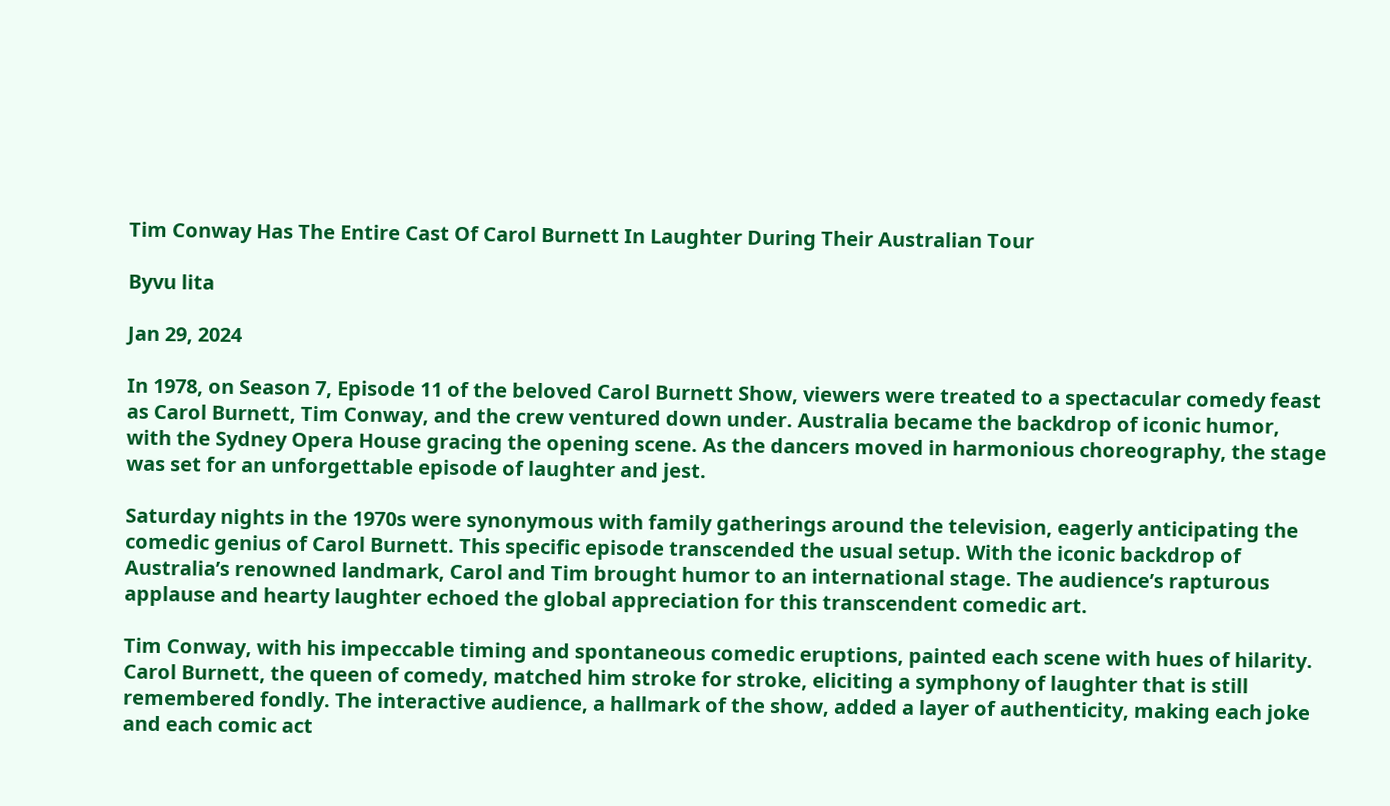Tim Conway Has The Entire Cast Of Carol Burnett In Laughter During Their Australian Tour

Byvu lita

Jan 29, 2024

In 1978, on Season 7, Episode 11 of the beloved Carol Burnett Show, viewers were treated to a spectacular comedy feast as Carol Burnett, Tim Conway, and the crew ventured down under. Australia became the backdrop of iconic humor, with the Sydney Opera House gracing the opening scene. As the dancers moved in harmonious choreography, the stage was set for an unforgettable episode of laughter and jest.

Saturday nights in the 1970s were synonymous with family gatherings around the television, eagerly anticipating the comedic genius of Carol Burnett. This specific episode transcended the usual setup. With the iconic backdrop of Australia’s renowned landmark, Carol and Tim brought humor to an international stage. The audience’s rapturous applause and hearty laughter echoed the global appreciation for this transcendent comedic art.

Tim Conway, with his impeccable timing and spontaneous comedic eruptions, painted each scene with hues of hilarity. Carol Burnett, the queen of comedy, matched him stroke for stroke, eliciting a symphony of laughter that is still remembered fondly. The interactive audience, a hallmark of the show, added a layer of authenticity, making each joke and each comic act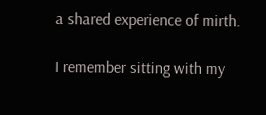a shared experience of mirth.

I remember sitting with my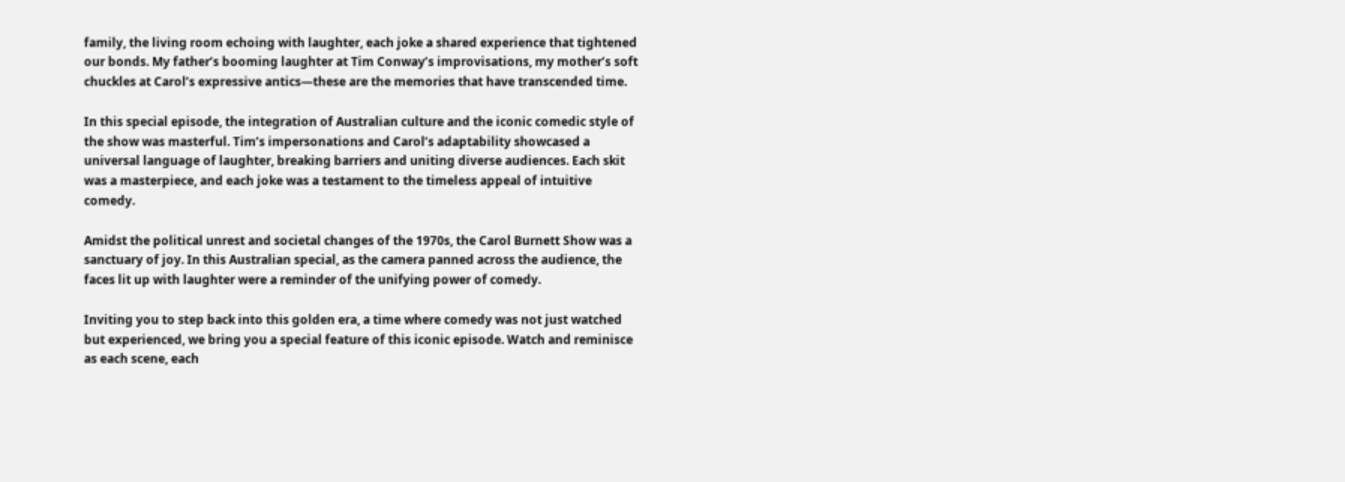family, the living room echoing with laughter, each joke a shared experience that tightened our bonds. My father’s booming laughter at Tim Conway’s improvisations, my mother’s soft chuckles at Carol’s expressive antics—these are the memories that have transcended time.

In this special episode, the integration of Australian culture and the iconic comedic style of the show was masterful. Tim’s impersonations and Carol’s adaptability showcased a universal language of laughter, breaking barriers and uniting diverse audiences. Each skit was a masterpiece, and each joke was a testament to the timeless appeal of intuitive comedy.

Amidst the political unrest and societal changes of the 1970s, the Carol Burnett Show was a sanctuary of joy. In this Australian special, as the camera panned across the audience, the faces lit up with laughter were a reminder of the unifying power of comedy.

Inviting you to step back into this golden era, a time where comedy was not just watched but experienced, we bring you a special feature of this iconic episode. Watch and reminisce as each scene, each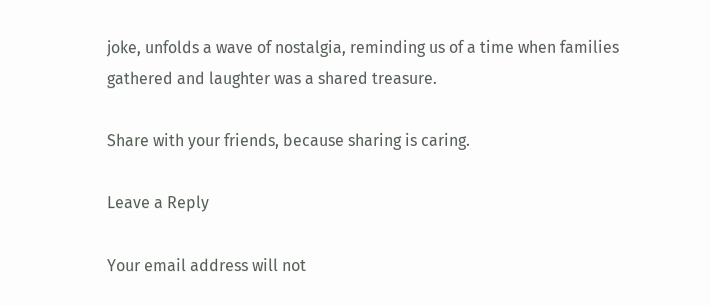joke, unfolds a wave of nostalgia, reminding us of a time when families gathered and laughter was a shared treasure.

Share with your friends, because sharing is caring.

Leave a Reply

Your email address will not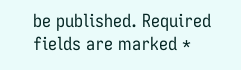be published. Required fields are marked *